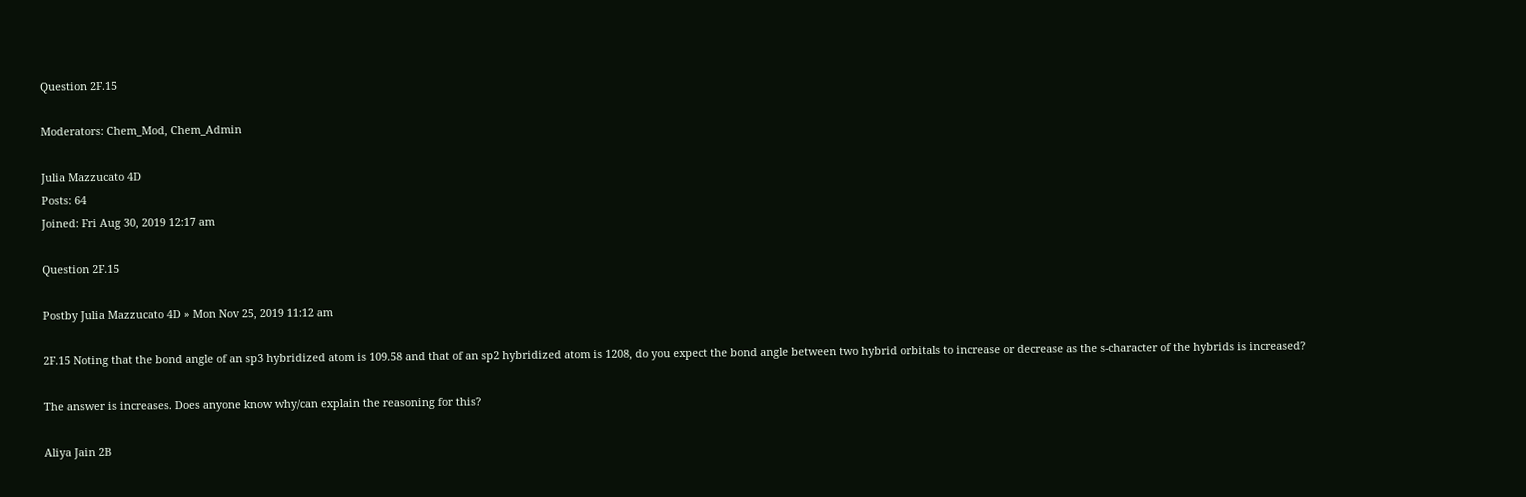Question 2F.15

Moderators: Chem_Mod, Chem_Admin

Julia Mazzucato 4D
Posts: 64
Joined: Fri Aug 30, 2019 12:17 am

Question 2F.15

Postby Julia Mazzucato 4D » Mon Nov 25, 2019 11:12 am

2F.15 Noting that the bond angle of an sp3 hybridized atom is 109.58 and that of an sp2 hybridized atom is 1208, do you expect the bond angle between two hybrid orbitals to increase or decrease as the s-character of the hybrids is increased?

The answer is increases. Does anyone know why/can explain the reasoning for this?

Aliya Jain 2B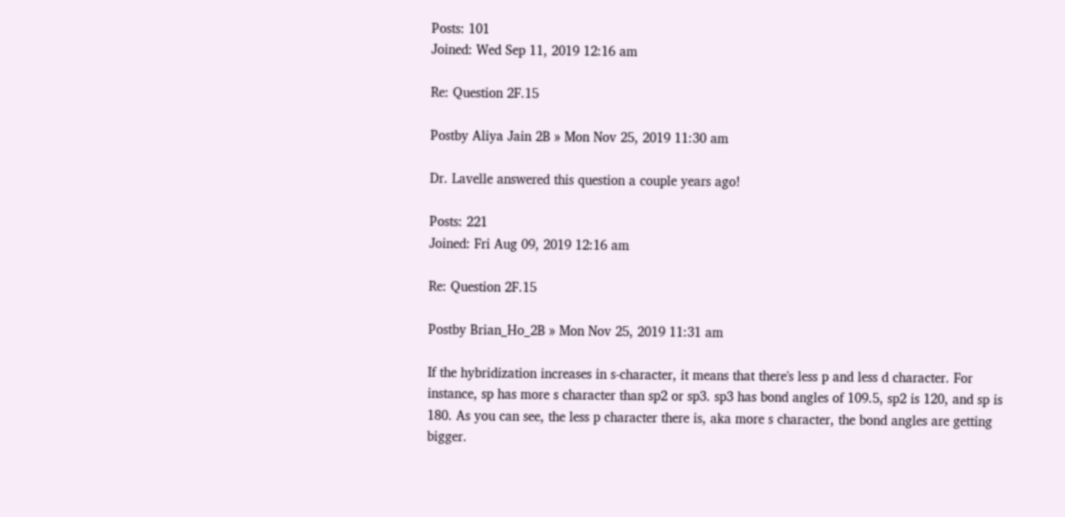Posts: 101
Joined: Wed Sep 11, 2019 12:16 am

Re: Question 2F.15

Postby Aliya Jain 2B » Mon Nov 25, 2019 11:30 am

Dr. Lavelle answered this question a couple years ago!

Posts: 221
Joined: Fri Aug 09, 2019 12:16 am

Re: Question 2F.15

Postby Brian_Ho_2B » Mon Nov 25, 2019 11:31 am

If the hybridization increases in s-character, it means that there's less p and less d character. For instance, sp has more s character than sp2 or sp3. sp3 has bond angles of 109.5, sp2 is 120, and sp is 180. As you can see, the less p character there is, aka more s character, the bond angles are getting bigger.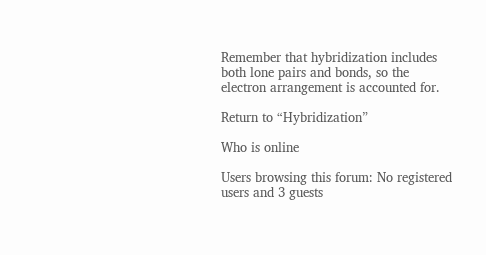Remember that hybridization includes both lone pairs and bonds, so the electron arrangement is accounted for.

Return to “Hybridization”

Who is online

Users browsing this forum: No registered users and 3 guests